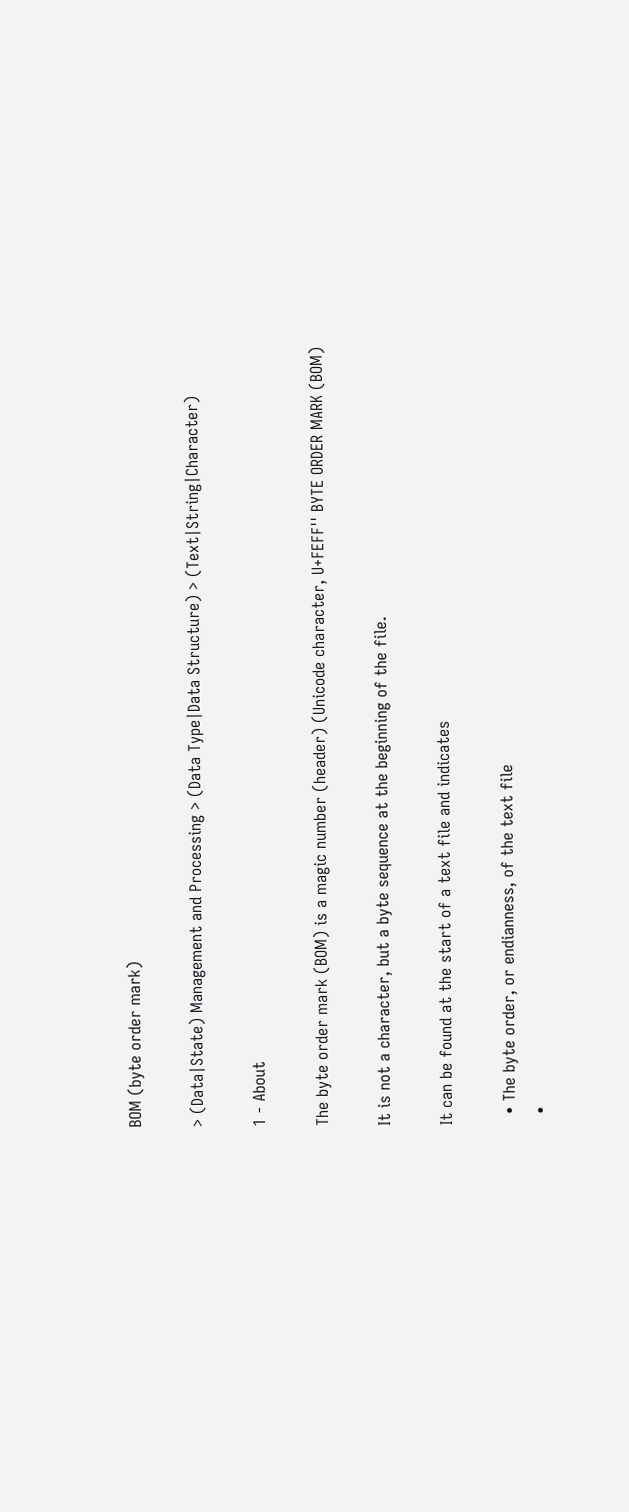BOM (byte order mark)

> (Data|State) Management and Processing > (Data Type|Data Structure) > (Text|String|Character)

1 - About

The byte order mark (BOM) is a magic number (header) (Unicode character, U+FEFF'' BYTE ORDER MARK (BOM)

It is not a character, but a byte sequence at the beginning of the file.

It can be found at the start of a text file and indicates

  • The byte order, or endianness, of the text file
  •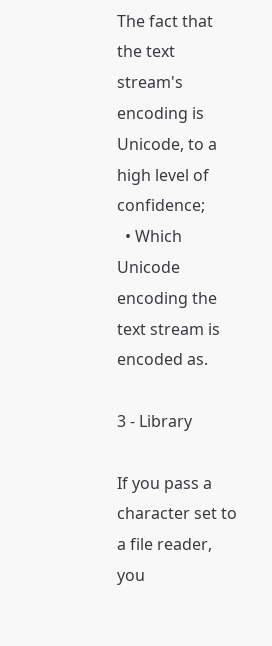The fact that the text stream's encoding is Unicode, to a high level of confidence;
  • Which Unicode encoding the text stream is encoded as.

3 - Library

If you pass a character set to a file reader, you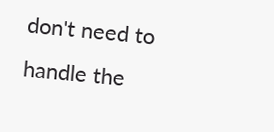don't need to handle the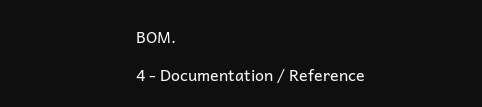BOM.

4 - Documentation / Reference